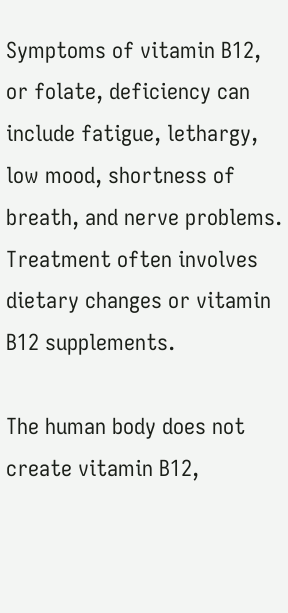Symptoms of vitamin B12, or folate, deficiency can include fatigue, lethargy, low mood, shortness of breath, and nerve problems. Treatment often involves dietary changes or vitamin B12 supplements.

The human body does not create vitamin B12,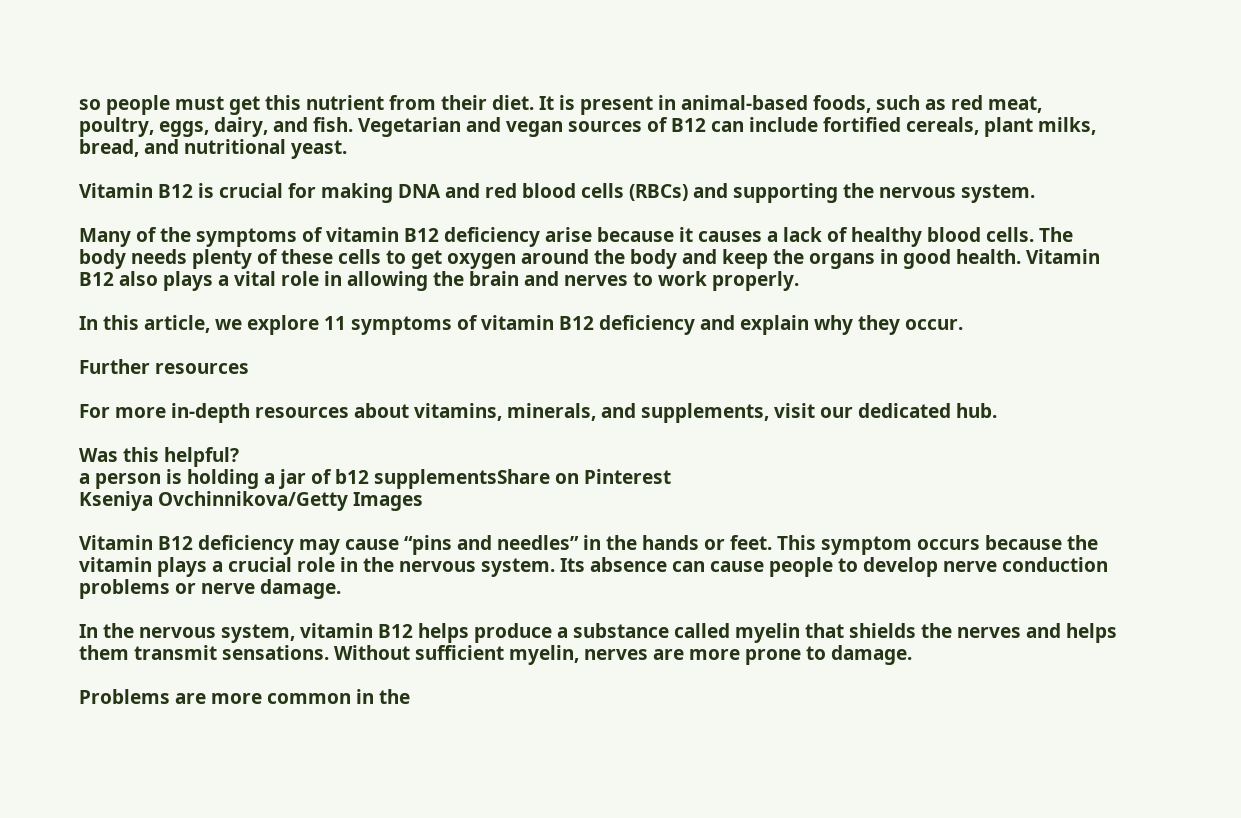so people must get this nutrient from their diet. It is present in animal-based foods, such as red meat, poultry, eggs, dairy, and fish. Vegetarian and vegan sources of B12 can include fortified cereals, plant milks, bread, and nutritional yeast.

Vitamin B12 is crucial for making DNA and red blood cells (RBCs) and supporting the nervous system.

Many of the symptoms of vitamin B12 deficiency arise because it causes a lack of healthy blood cells. The body needs plenty of these cells to get oxygen around the body and keep the organs in good health. Vitamin B12 also plays a vital role in allowing the brain and nerves to work properly.

In this article, we explore 11 symptoms of vitamin B12 deficiency and explain why they occur.

Further resources

For more in-depth resources about vitamins, minerals, and supplements, visit our dedicated hub.

Was this helpful?
a person is holding a jar of b12 supplementsShare on Pinterest
Kseniya Ovchinnikova/Getty Images

Vitamin B12 deficiency may cause “pins and needles” in the hands or feet. This symptom occurs because the vitamin plays a crucial role in the nervous system. Its absence can cause people to develop nerve conduction problems or nerve damage.

In the nervous system, vitamin B12 helps produce a substance called myelin that shields the nerves and helps them transmit sensations. Without sufficient myelin, nerves are more prone to damage.

Problems are more common in the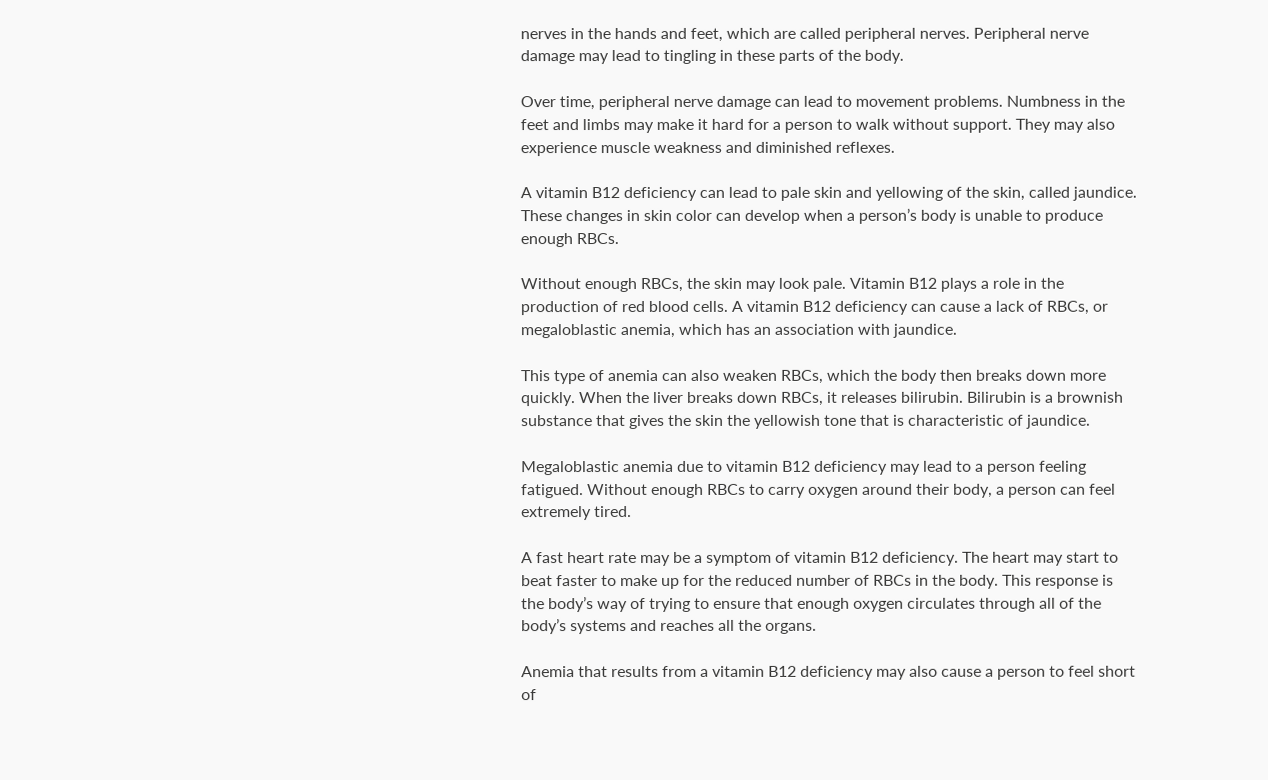nerves in the hands and feet, which are called peripheral nerves. Peripheral nerve damage may lead to tingling in these parts of the body.

Over time, peripheral nerve damage can lead to movement problems. Numbness in the feet and limbs may make it hard for a person to walk without support. They may also experience muscle weakness and diminished reflexes.

A vitamin B12 deficiency can lead to pale skin and yellowing of the skin, called jaundice. These changes in skin color can develop when a person’s body is unable to produce enough RBCs.

Without enough RBCs, the skin may look pale. Vitamin B12 plays a role in the production of red blood cells. A vitamin B12 deficiency can cause a lack of RBCs, or megaloblastic anemia, which has an association with jaundice.

This type of anemia can also weaken RBCs, which the body then breaks down more quickly. When the liver breaks down RBCs, it releases bilirubin. Bilirubin is a brownish substance that gives the skin the yellowish tone that is characteristic of jaundice.

Megaloblastic anemia due to vitamin B12 deficiency may lead to a person feeling fatigued. Without enough RBCs to carry oxygen around their body, a person can feel extremely tired.

A fast heart rate may be a symptom of vitamin B12 deficiency. The heart may start to beat faster to make up for the reduced number of RBCs in the body. This response is the body’s way of trying to ensure that enough oxygen circulates through all of the body’s systems and reaches all the organs.

Anemia that results from a vitamin B12 deficiency may also cause a person to feel short of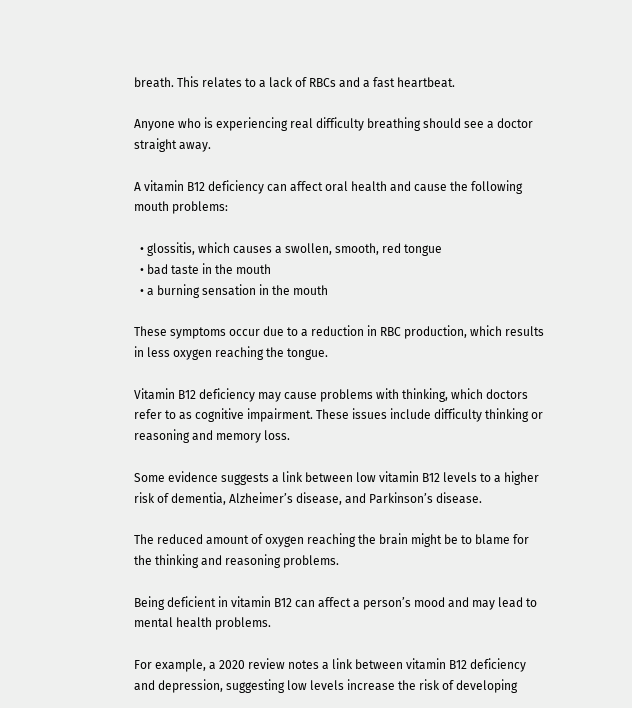breath. This relates to a lack of RBCs and a fast heartbeat.

Anyone who is experiencing real difficulty breathing should see a doctor straight away.

A vitamin B12 deficiency can affect oral health and cause the following mouth problems:

  • glossitis, which causes a swollen, smooth, red tongue
  • bad taste in the mouth
  • a burning sensation in the mouth

These symptoms occur due to a reduction in RBC production, which results in less oxygen reaching the tongue.

Vitamin B12 deficiency may cause problems with thinking, which doctors refer to as cognitive impairment. These issues include difficulty thinking or reasoning and memory loss.

Some evidence suggests a link between low vitamin B12 levels to a higher risk of dementia, Alzheimer’s disease, and Parkinson’s disease.

The reduced amount of oxygen reaching the brain might be to blame for the thinking and reasoning problems.

Being deficient in vitamin B12 can affect a person’s mood and may lead to mental health problems.

For example, a 2020 review notes a link between vitamin B12 deficiency and depression, suggesting low levels increase the risk of developing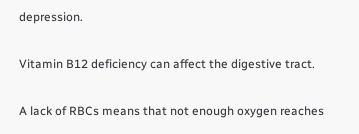depression.

Vitamin B12 deficiency can affect the digestive tract.

A lack of RBCs means that not enough oxygen reaches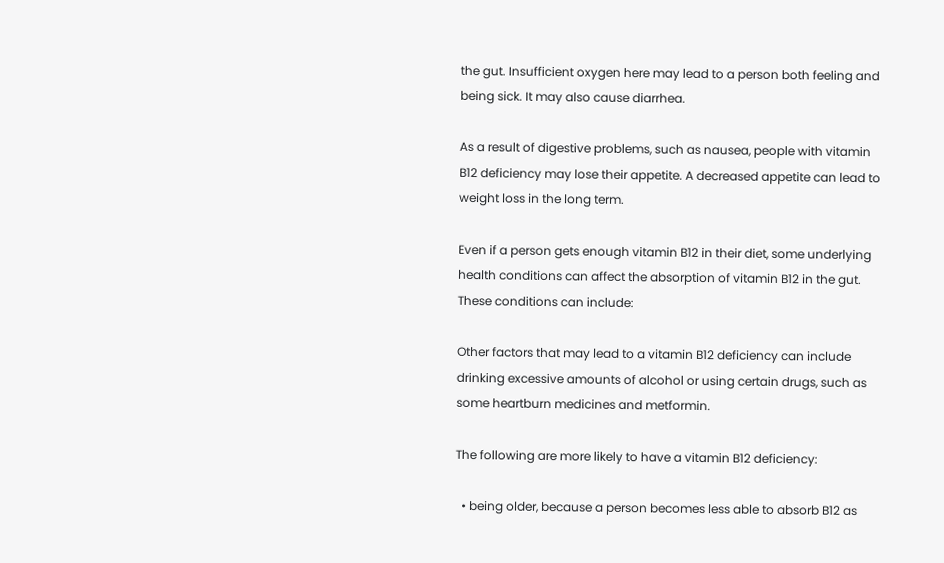the gut. Insufficient oxygen here may lead to a person both feeling and being sick. It may also cause diarrhea.

As a result of digestive problems, such as nausea, people with vitamin B12 deficiency may lose their appetite. A decreased appetite can lead to weight loss in the long term.

Even if a person gets enough vitamin B12 in their diet, some underlying health conditions can affect the absorption of vitamin B12 in the gut. These conditions can include:

Other factors that may lead to a vitamin B12 deficiency can include drinking excessive amounts of alcohol or using certain drugs, such as some heartburn medicines and metformin.

The following are more likely to have a vitamin B12 deficiency:

  • being older, because a person becomes less able to absorb B12 as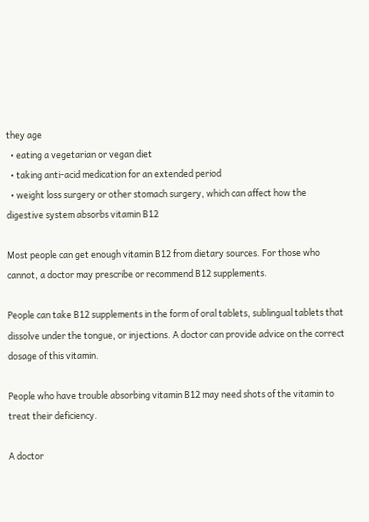they age
  • eating a vegetarian or vegan diet
  • taking anti-acid medication for an extended period
  • weight loss surgery or other stomach surgery, which can affect how the digestive system absorbs vitamin B12

Most people can get enough vitamin B12 from dietary sources. For those who cannot, a doctor may prescribe or recommend B12 supplements.

People can take B12 supplements in the form of oral tablets, sublingual tablets that dissolve under the tongue, or injections. A doctor can provide advice on the correct dosage of this vitamin.

People who have trouble absorbing vitamin B12 may need shots of the vitamin to treat their deficiency.

A doctor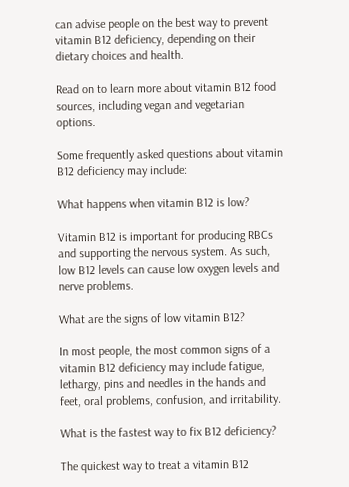can advise people on the best way to prevent vitamin B12 deficiency, depending on their dietary choices and health.

Read on to learn more about vitamin B12 food sources, including vegan and vegetarian options.

Some frequently asked questions about vitamin B12 deficiency may include:

What happens when vitamin B12 is low?

Vitamin B12 is important for producing RBCs and supporting the nervous system. As such, low B12 levels can cause low oxygen levels and nerve problems.

What are the signs of low vitamin B12?

In most people, the most common signs of a vitamin B12 deficiency may include fatigue, lethargy, pins and needles in the hands and feet, oral problems, confusion, and irritability.

What is the fastest way to fix B12 deficiency?

The quickest way to treat a vitamin B12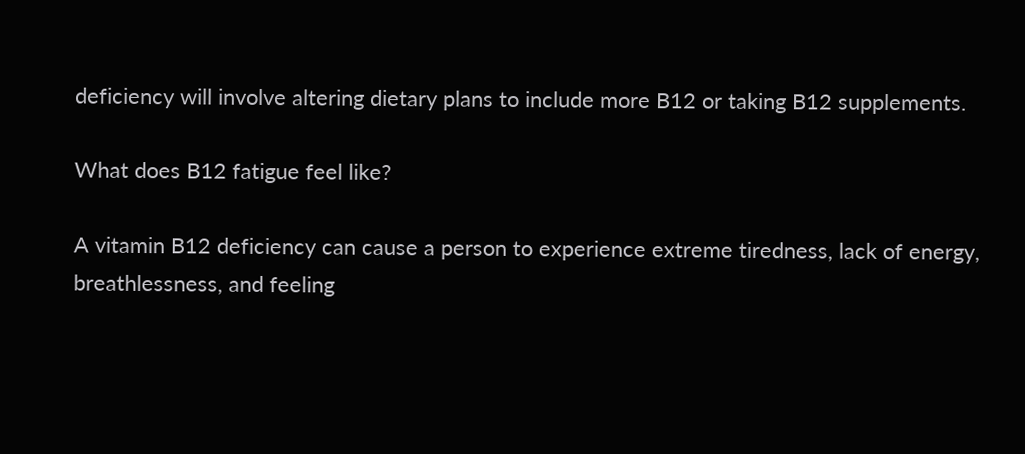deficiency will involve altering dietary plans to include more B12 or taking B12 supplements.

What does B12 fatigue feel like?

A vitamin B12 deficiency can cause a person to experience extreme tiredness, lack of energy, breathlessness, and feeling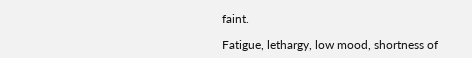faint.

Fatigue, lethargy, low mood, shortness of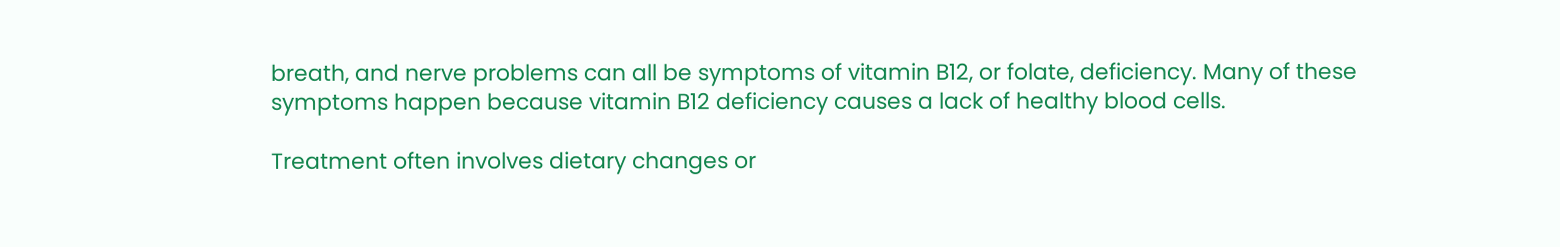breath, and nerve problems can all be symptoms of vitamin B12, or folate, deficiency. Many of these symptoms happen because vitamin B12 deficiency causes a lack of healthy blood cells.

Treatment often involves dietary changes or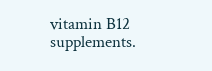vitamin B12 supplements.